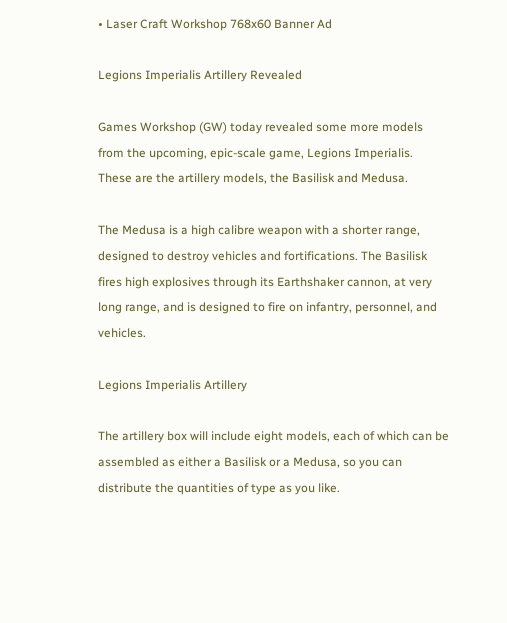• Laser Craft Workshop 768x60 Banner Ad

Legions Imperialis Artillery Revealed

Games Workshop (GW) today revealed some more models from the upcoming, epic-scale game, Legions Imperialis. These are the artillery models, the Basilisk and Medusa.

The Medusa is a high calibre weapon with a shorter range, designed to destroy vehicles and fortifications. The Basilisk fires high explosives through its Earthshaker cannon, at very long range, and is designed to fire on infantry, personnel, and vehicles.

Legions Imperialis Artillery

The artillery box will include eight models, each of which can be assembled as either a Basilisk or a Medusa, so you can distribute the quantities of type as you like.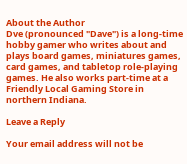About the Author
Dve (pronounced "Dave") is a long-time hobby gamer who writes about and plays board games, miniatures games, card games, and tabletop role-playing games. He also works part-time at a Friendly Local Gaming Store in northern Indiana.

Leave a Reply

Your email address will not be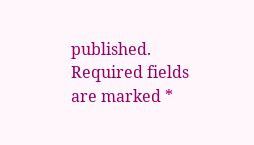published. Required fields are marked *